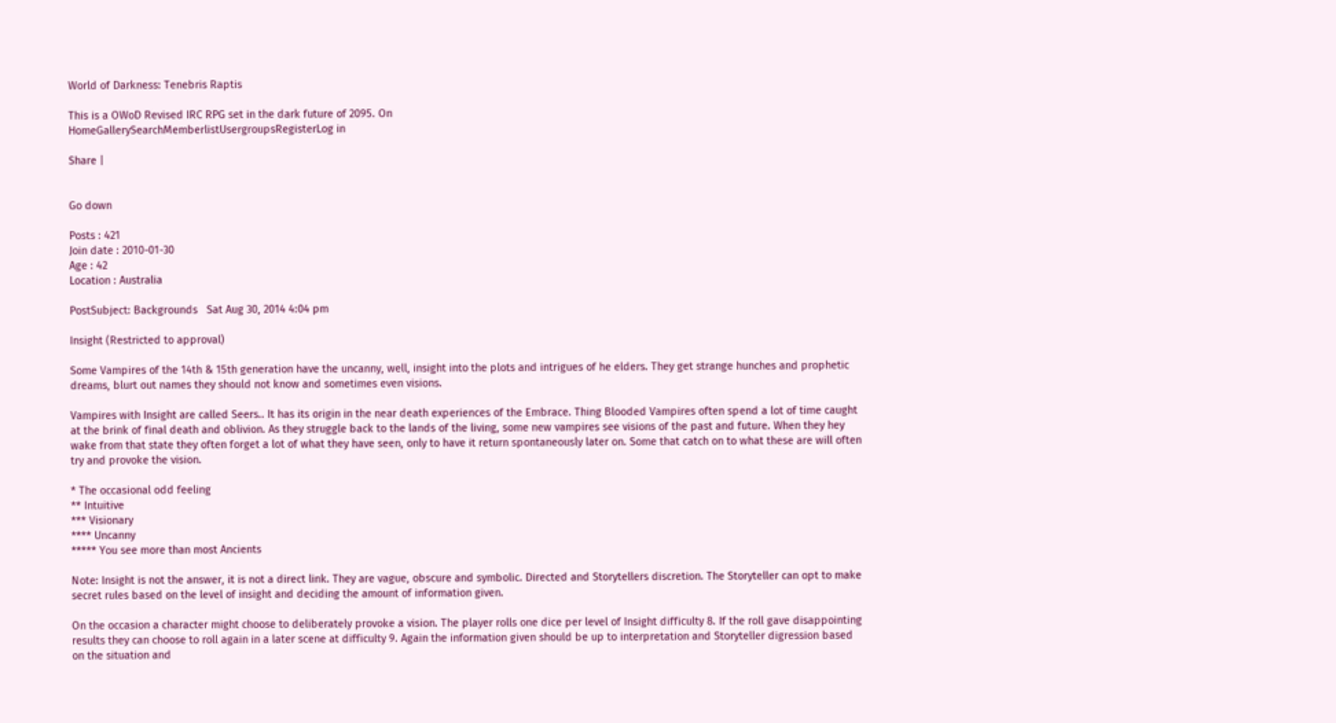World of Darkness: Tenebris Raptis

This is a OWoD Revised IRC RPG set in the dark future of 2095. On
HomeGallerySearchMemberlistUsergroupsRegisterLog in

Share |


Go down

Posts : 421
Join date : 2010-01-30
Age : 42
Location : Australia

PostSubject: Backgrounds   Sat Aug 30, 2014 4:04 pm

Insight (Restricted to approval)

Some Vampires of the 14th & 15th generation have the uncanny, well, insight into the plots and intrigues of he elders. They get strange hunches and prophetic dreams, blurt out names they should not know and sometimes even visions.

Vampires with Insight are called Seers.. It has its origin in the near death experiences of the Embrace. Thing Blooded Vampires often spend a lot of time caught at the brink of final death and oblivion. As they struggle back to the lands of the living, some new vampires see visions of the past and future. When they hey wake from that state they often forget a lot of what they have seen, only to have it return spontaneously later on. Some that catch on to what these are will often try and provoke the vision.

* The occasional odd feeling
** Intuitive
*** Visionary
**** Uncanny
***** You see more than most Ancients

Note: Insight is not the answer, it is not a direct link. They are vague, obscure and symbolic. Directed and Storytellers discretion. The Storyteller can opt to make secret rules based on the level of insight and deciding the amount of information given.

On the occasion a character might choose to deliberately provoke a vision. The player rolls one dice per level of Insight difficulty 8. If the roll gave disappointing results they can choose to roll again in a later scene at difficulty 9. Again the information given should be up to interpretation and Storyteller digression based on the situation and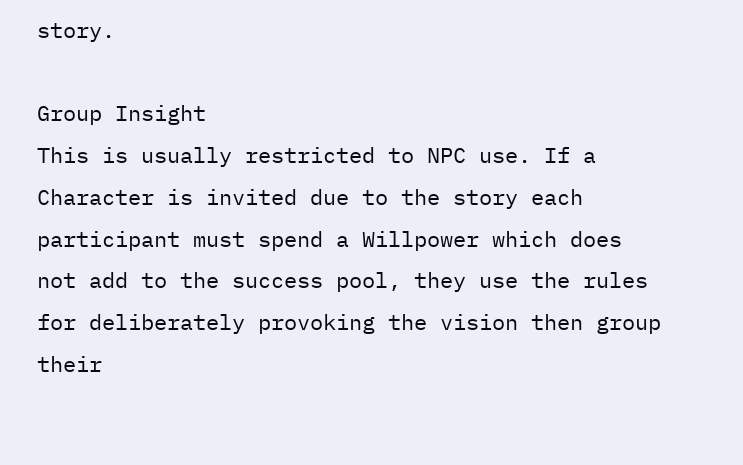story.

Group Insight
This is usually restricted to NPC use. If a Character is invited due to the story each participant must spend a Willpower which does not add to the success pool, they use the rules for deliberately provoking the vision then group their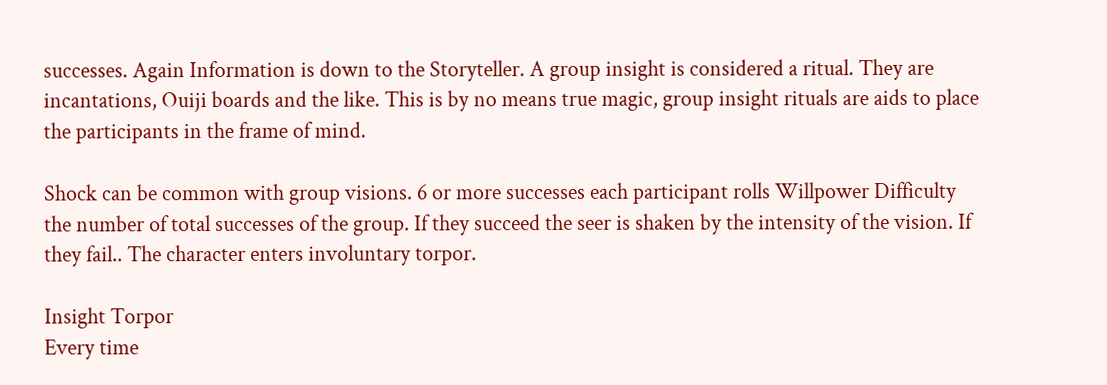successes. Again Information is down to the Storyteller. A group insight is considered a ritual. They are incantations, Ouiji boards and the like. This is by no means true magic, group insight rituals are aids to place the participants in the frame of mind.

Shock can be common with group visions. 6 or more successes each participant rolls Willpower Difficulty the number of total successes of the group. If they succeed the seer is shaken by the intensity of the vision. If they fail.. The character enters involuntary torpor.

Insight Torpor
Every time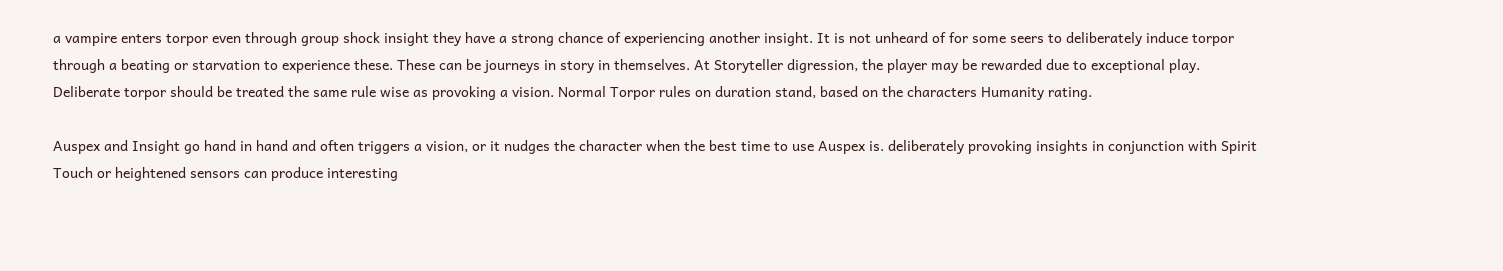a vampire enters torpor even through group shock insight they have a strong chance of experiencing another insight. It is not unheard of for some seers to deliberately induce torpor through a beating or starvation to experience these. These can be journeys in story in themselves. At Storyteller digression, the player may be rewarded due to exceptional play. Deliberate torpor should be treated the same rule wise as provoking a vision. Normal Torpor rules on duration stand, based on the characters Humanity rating.

Auspex and Insight go hand in hand and often triggers a vision, or it nudges the character when the best time to use Auspex is. deliberately provoking insights in conjunction with Spirit Touch or heightened sensors can produce interesting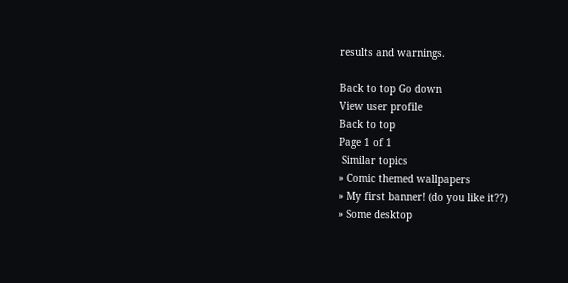results and warnings.

Back to top Go down
View user profile
Back to top
Page 1 of 1
 Similar topics
» Comic themed wallpapers
» My first banner! (do you like it??)
» Some desktop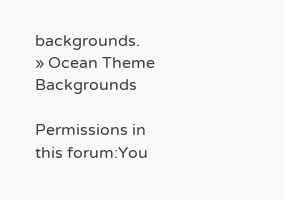backgrounds.
» Ocean Theme Backgrounds

Permissions in this forum:You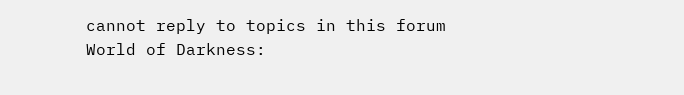cannot reply to topics in this forum
World of Darkness: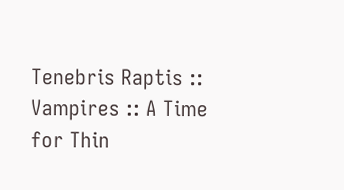Tenebris Raptis :: Vampires :: A Time for Thin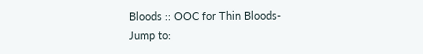Bloods :: OOC for Thin Bloods-
Jump to: